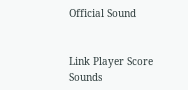Official Sound


Link Player Score Sounds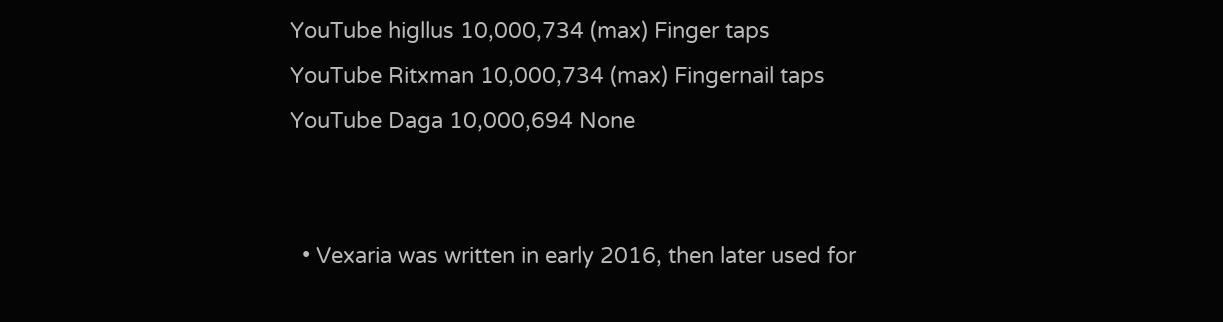YouTube higllus 10,000,734 (max) Finger taps
YouTube Ritxman 10,000,734 (max) Fingernail taps
YouTube Daga 10,000,694 None


  • Vexaria was written in early 2016, then later used for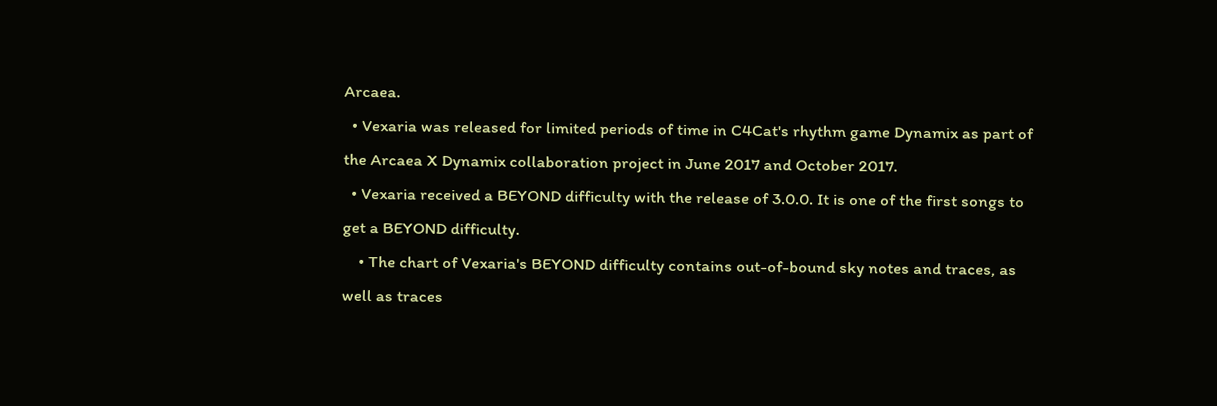Arcaea.
  • Vexaria was released for limited periods of time in C4Cat's rhythm game Dynamix as part of the Arcaea X Dynamix collaboration project in June 2017 and October 2017.
  • Vexaria received a BEYOND difficulty with the release of 3.0.0. It is one of the first songs to get a BEYOND difficulty.
    • The chart of Vexaria's BEYOND difficulty contains out-of-bound sky notes and traces, as well as traces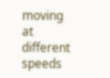moving at different speeds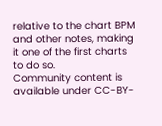relative to the chart BPM and other notes, making it one of the first charts to do so.
Community content is available under CC-BY-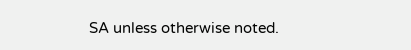SA unless otherwise noted.